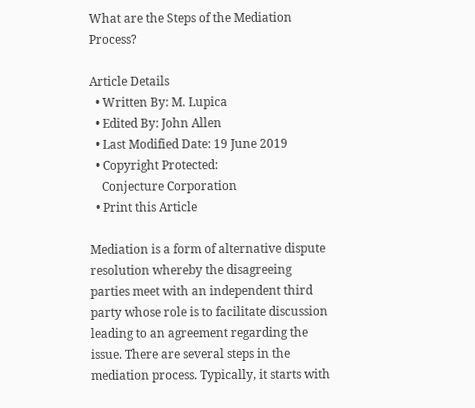What are the Steps of the Mediation Process?

Article Details
  • Written By: M. Lupica
  • Edited By: John Allen
  • Last Modified Date: 19 June 2019
  • Copyright Protected:
    Conjecture Corporation
  • Print this Article

Mediation is a form of alternative dispute resolution whereby the disagreeing parties meet with an independent third party whose role is to facilitate discussion leading to an agreement regarding the issue. There are several steps in the mediation process. Typically, it starts with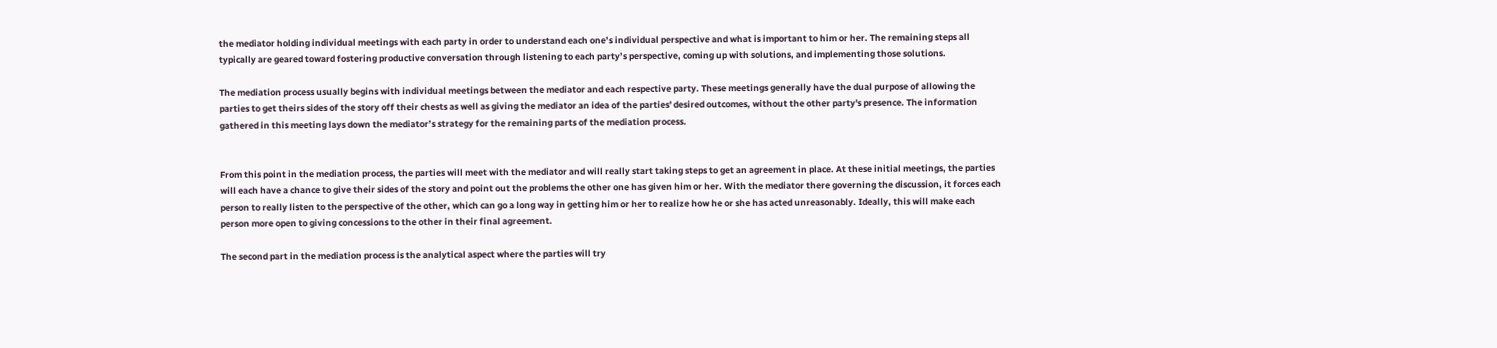the mediator holding individual meetings with each party in order to understand each one’s individual perspective and what is important to him or her. The remaining steps all typically are geared toward fostering productive conversation through listening to each party’s perspective, coming up with solutions, and implementing those solutions.

The mediation process usually begins with individual meetings between the mediator and each respective party. These meetings generally have the dual purpose of allowing the parties to get theirs sides of the story off their chests as well as giving the mediator an idea of the parties' desired outcomes, without the other party's presence. The information gathered in this meeting lays down the mediator’s strategy for the remaining parts of the mediation process.


From this point in the mediation process, the parties will meet with the mediator and will really start taking steps to get an agreement in place. At these initial meetings, the parties will each have a chance to give their sides of the story and point out the problems the other one has given him or her. With the mediator there governing the discussion, it forces each person to really listen to the perspective of the other, which can go a long way in getting him or her to realize how he or she has acted unreasonably. Ideally, this will make each person more open to giving concessions to the other in their final agreement.

The second part in the mediation process is the analytical aspect where the parties will try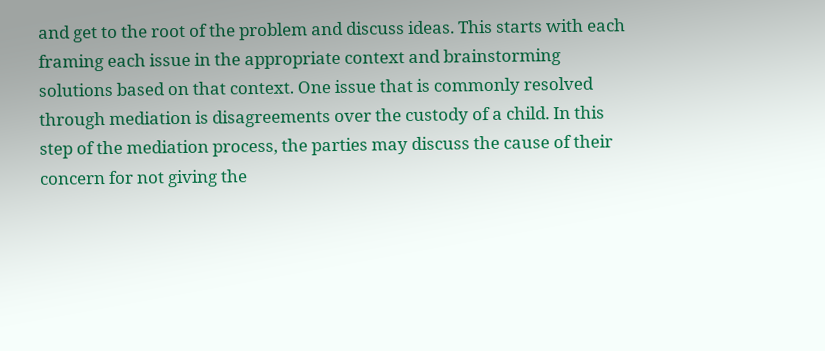and get to the root of the problem and discuss ideas. This starts with each framing each issue in the appropriate context and brainstorming solutions based on that context. One issue that is commonly resolved through mediation is disagreements over the custody of a child. In this step of the mediation process, the parties may discuss the cause of their concern for not giving the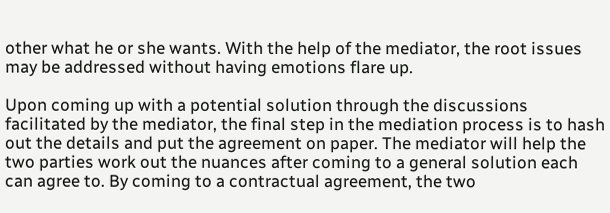other what he or she wants. With the help of the mediator, the root issues may be addressed without having emotions flare up.

Upon coming up with a potential solution through the discussions facilitated by the mediator, the final step in the mediation process is to hash out the details and put the agreement on paper. The mediator will help the two parties work out the nuances after coming to a general solution each can agree to. By coming to a contractual agreement, the two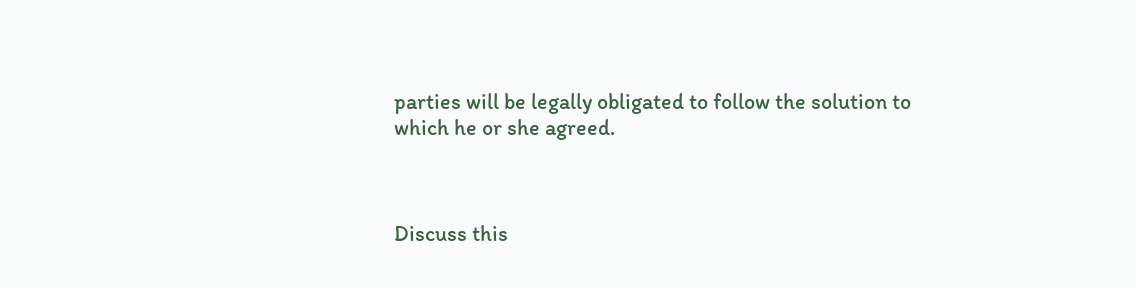parties will be legally obligated to follow the solution to which he or she agreed.



Discuss this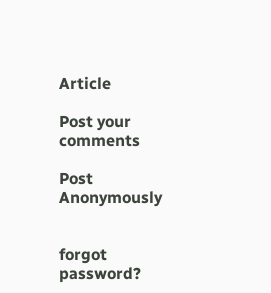Article

Post your comments

Post Anonymously


forgot password?